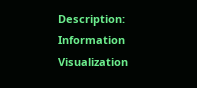Description: Information Visualization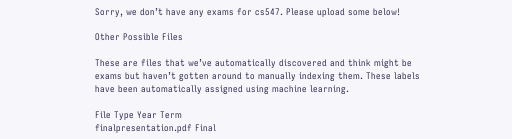Sorry, we don’t have any exams for cs547. Please upload some below!

Other Possible Files

These are files that we’ve automatically discovered and think might be exams but haven’t gotten around to manually indexing them. These labels have been automatically assigned using machine learning.

File Type Year Term
finalpresentation.pdf Final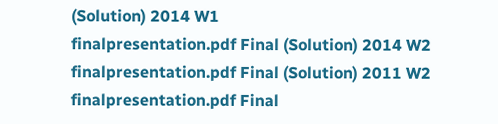(Solution) 2014 W1
finalpresentation.pdf Final (Solution) 2014 W2
finalpresentation.pdf Final (Solution) 2011 W2
finalpresentation.pdf Final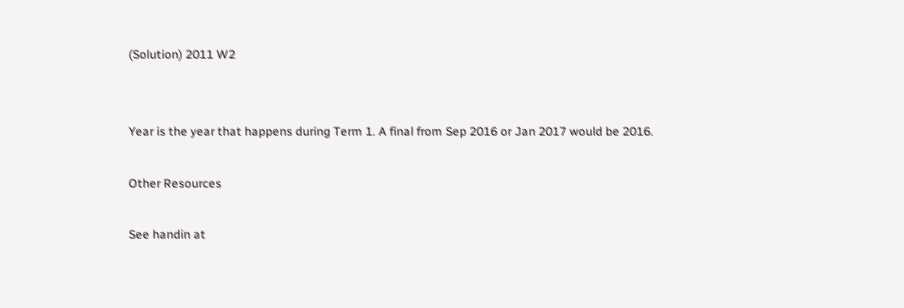(Solution) 2011 W2


Year is the year that happens during Term 1. A final from Sep 2016 or Jan 2017 would be 2016.

Other Resources

See handin at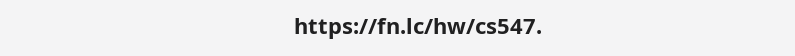https://fn.lc/hw/cs547.